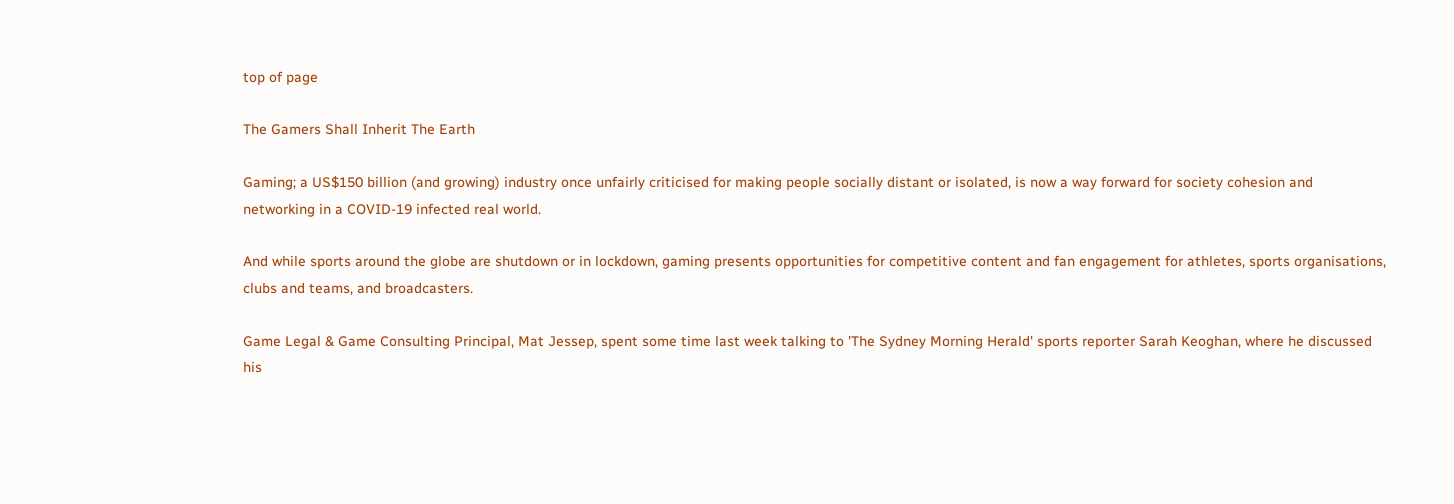top of page

The Gamers Shall Inherit The Earth

Gaming; a US$150 billion (and growing) industry once unfairly criticised for making people socially distant or isolated, is now a way forward for society cohesion and networking in a COVID-19 infected real world.

And while sports around the globe are shutdown or in lockdown, gaming presents opportunities for competitive content and fan engagement for athletes, sports organisations, clubs and teams, and broadcasters.

Game Legal & Game Consulting Principal, Mat Jessep, spent some time last week talking to 'The Sydney Morning Herald' sports reporter Sarah Keoghan, where he discussed his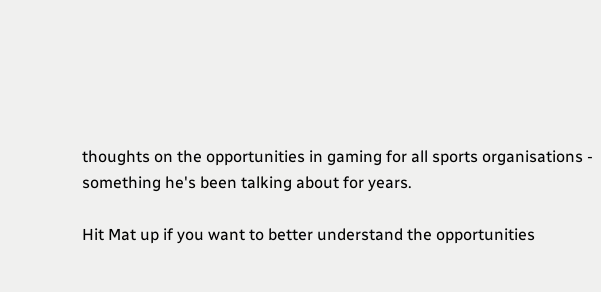thoughts on the opportunities in gaming for all sports organisations - something he's been talking about for years.

Hit Mat up if you want to better understand the opportunities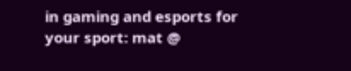in gaming and esports for your sport: mat @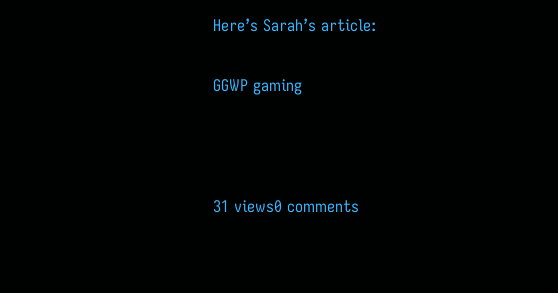Here’s Sarah’s article:

GGWP gaming



31 views0 comments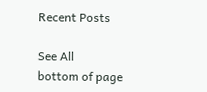Recent Posts

See All
bottom of page